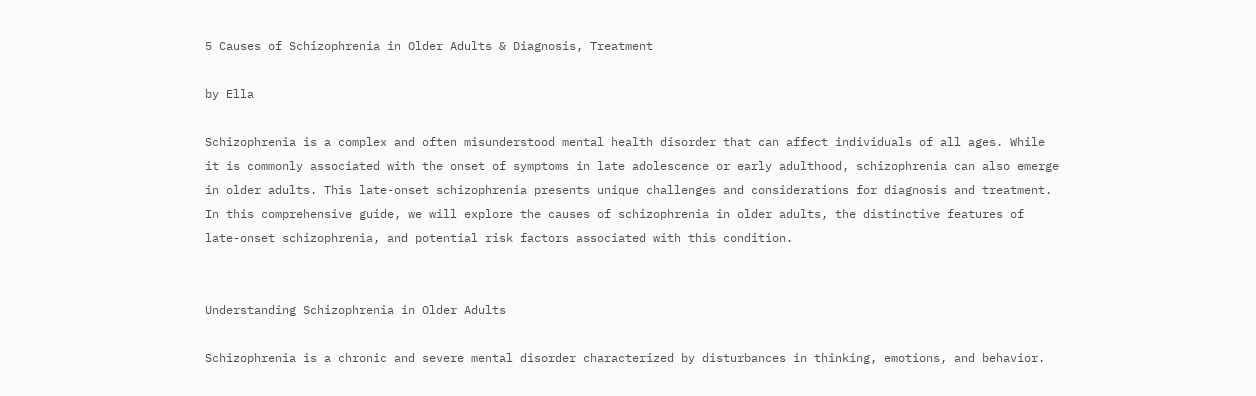5 Causes of Schizophrenia in Older Adults & Diagnosis, Treatment

by Ella

Schizophrenia is a complex and often misunderstood mental health disorder that can affect individuals of all ages. While it is commonly associated with the onset of symptoms in late adolescence or early adulthood, schizophrenia can also emerge in older adults. This late-onset schizophrenia presents unique challenges and considerations for diagnosis and treatment. In this comprehensive guide, we will explore the causes of schizophrenia in older adults, the distinctive features of late-onset schizophrenia, and potential risk factors associated with this condition.


Understanding Schizophrenia in Older Adults

Schizophrenia is a chronic and severe mental disorder characterized by disturbances in thinking, emotions, and behavior.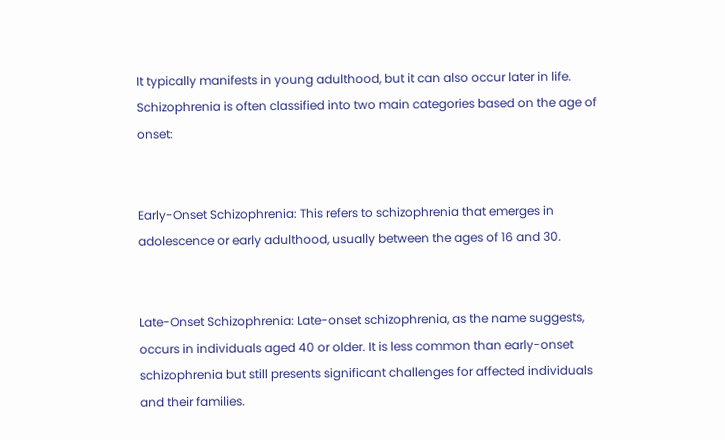It typically manifests in young adulthood, but it can also occur later in life. Schizophrenia is often classified into two main categories based on the age of onset:


Early-Onset Schizophrenia: This refers to schizophrenia that emerges in adolescence or early adulthood, usually between the ages of 16 and 30.


Late-Onset Schizophrenia: Late-onset schizophrenia, as the name suggests, occurs in individuals aged 40 or older. It is less common than early-onset schizophrenia but still presents significant challenges for affected individuals and their families.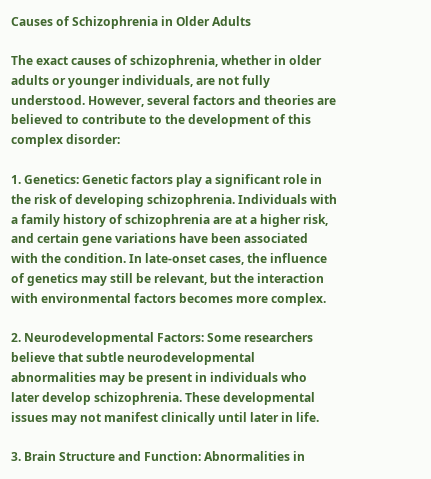Causes of Schizophrenia in Older Adults

The exact causes of schizophrenia, whether in older adults or younger individuals, are not fully understood. However, several factors and theories are believed to contribute to the development of this complex disorder:

1. Genetics: Genetic factors play a significant role in the risk of developing schizophrenia. Individuals with a family history of schizophrenia are at a higher risk, and certain gene variations have been associated with the condition. In late-onset cases, the influence of genetics may still be relevant, but the interaction with environmental factors becomes more complex.

2. Neurodevelopmental Factors: Some researchers believe that subtle neurodevelopmental abnormalities may be present in individuals who later develop schizophrenia. These developmental issues may not manifest clinically until later in life.

3. Brain Structure and Function: Abnormalities in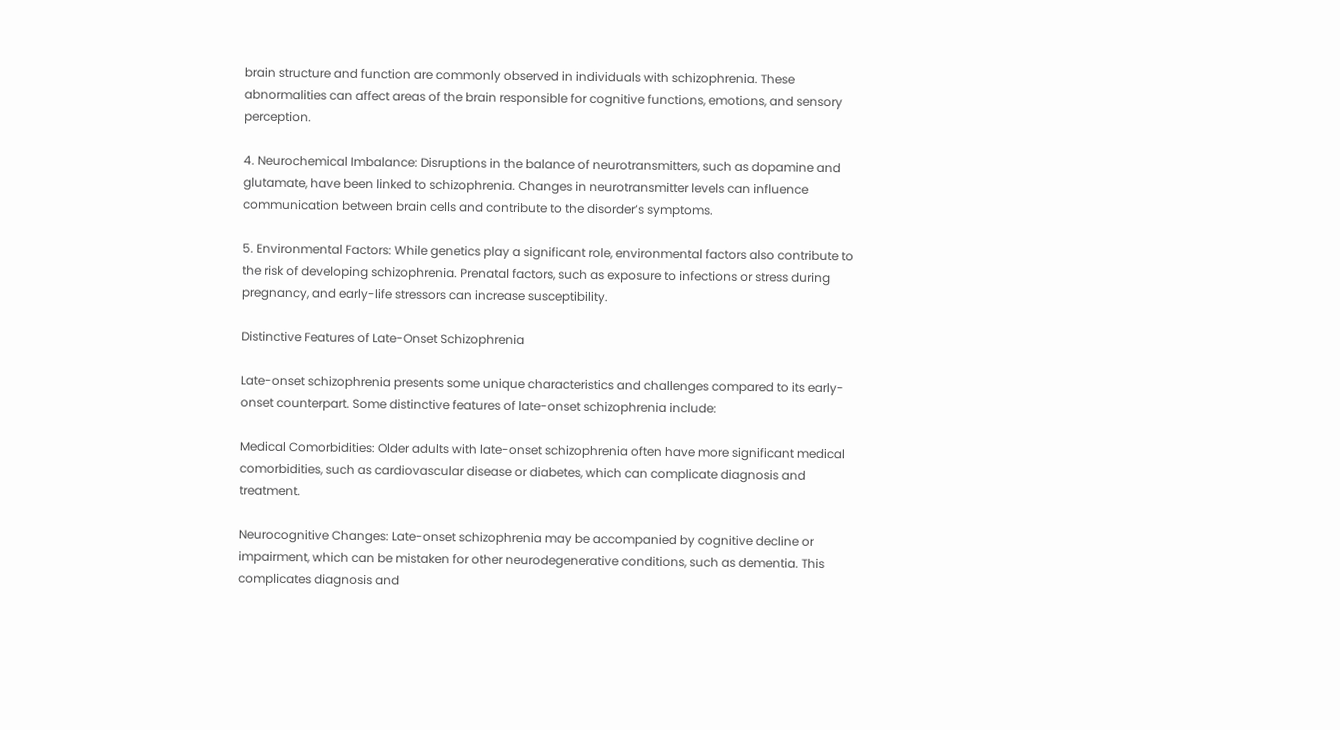brain structure and function are commonly observed in individuals with schizophrenia. These abnormalities can affect areas of the brain responsible for cognitive functions, emotions, and sensory perception.

4. Neurochemical Imbalance: Disruptions in the balance of neurotransmitters, such as dopamine and glutamate, have been linked to schizophrenia. Changes in neurotransmitter levels can influence communication between brain cells and contribute to the disorder’s symptoms.

5. Environmental Factors: While genetics play a significant role, environmental factors also contribute to the risk of developing schizophrenia. Prenatal factors, such as exposure to infections or stress during pregnancy, and early-life stressors can increase susceptibility.

Distinctive Features of Late-Onset Schizophrenia

Late-onset schizophrenia presents some unique characteristics and challenges compared to its early-onset counterpart. Some distinctive features of late-onset schizophrenia include:

Medical Comorbidities: Older adults with late-onset schizophrenia often have more significant medical comorbidities, such as cardiovascular disease or diabetes, which can complicate diagnosis and treatment.

Neurocognitive Changes: Late-onset schizophrenia may be accompanied by cognitive decline or impairment, which can be mistaken for other neurodegenerative conditions, such as dementia. This complicates diagnosis and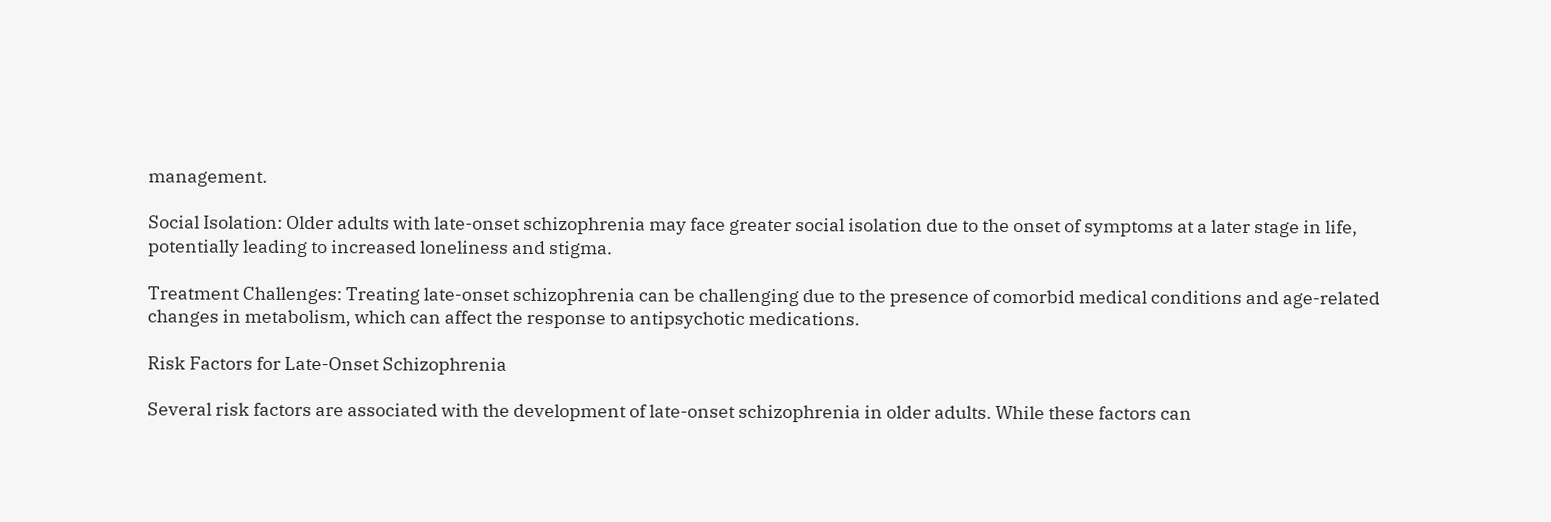management.

Social Isolation: Older adults with late-onset schizophrenia may face greater social isolation due to the onset of symptoms at a later stage in life, potentially leading to increased loneliness and stigma.

Treatment Challenges: Treating late-onset schizophrenia can be challenging due to the presence of comorbid medical conditions and age-related changes in metabolism, which can affect the response to antipsychotic medications.

Risk Factors for Late-Onset Schizophrenia

Several risk factors are associated with the development of late-onset schizophrenia in older adults. While these factors can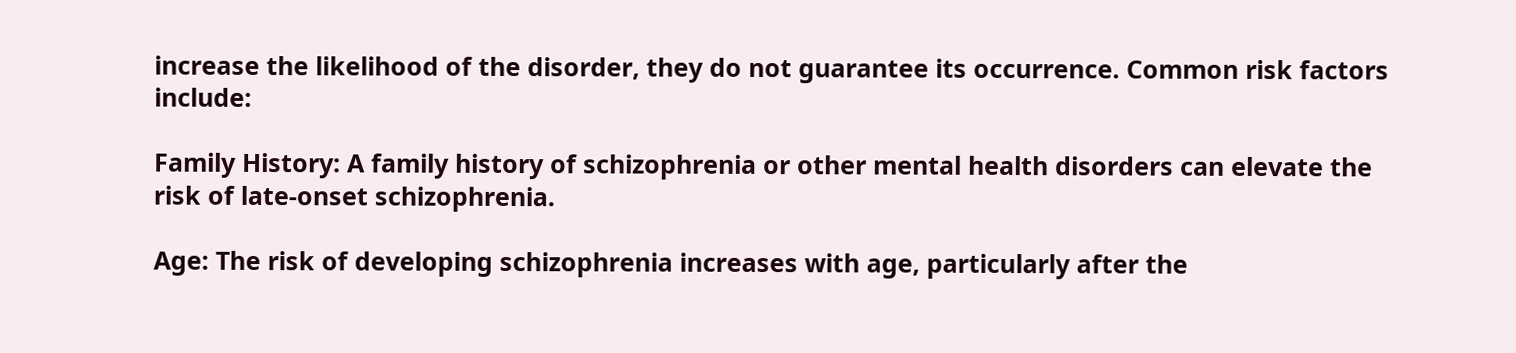increase the likelihood of the disorder, they do not guarantee its occurrence. Common risk factors include:

Family History: A family history of schizophrenia or other mental health disorders can elevate the risk of late-onset schizophrenia.

Age: The risk of developing schizophrenia increases with age, particularly after the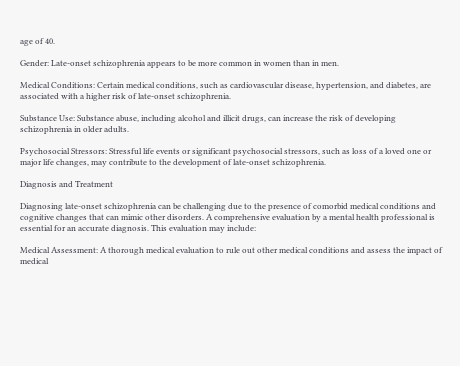age of 40.

Gender: Late-onset schizophrenia appears to be more common in women than in men.

Medical Conditions: Certain medical conditions, such as cardiovascular disease, hypertension, and diabetes, are associated with a higher risk of late-onset schizophrenia.

Substance Use: Substance abuse, including alcohol and illicit drugs, can increase the risk of developing schizophrenia in older adults.

Psychosocial Stressors: Stressful life events or significant psychosocial stressors, such as loss of a loved one or major life changes, may contribute to the development of late-onset schizophrenia.

Diagnosis and Treatment

Diagnosing late-onset schizophrenia can be challenging due to the presence of comorbid medical conditions and cognitive changes that can mimic other disorders. A comprehensive evaluation by a mental health professional is essential for an accurate diagnosis. This evaluation may include:

Medical Assessment: A thorough medical evaluation to rule out other medical conditions and assess the impact of medical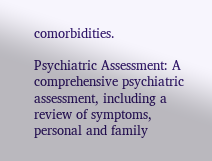comorbidities.

Psychiatric Assessment: A comprehensive psychiatric assessment, including a review of symptoms, personal and family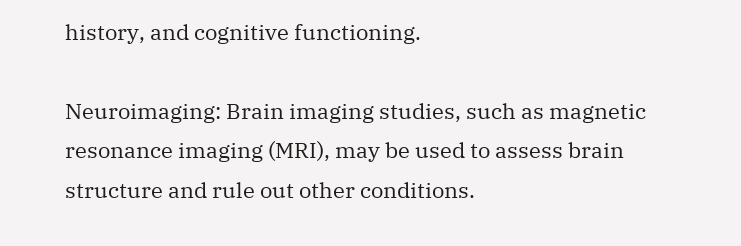history, and cognitive functioning.

Neuroimaging: Brain imaging studies, such as magnetic resonance imaging (MRI), may be used to assess brain structure and rule out other conditions.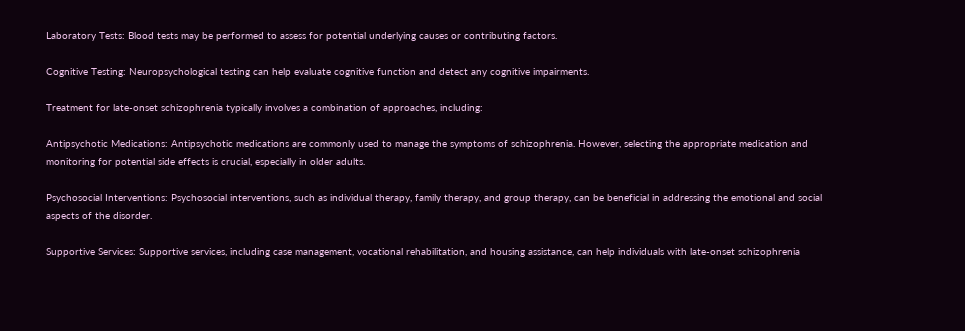Laboratory Tests: Blood tests may be performed to assess for potential underlying causes or contributing factors.

Cognitive Testing: Neuropsychological testing can help evaluate cognitive function and detect any cognitive impairments.

Treatment for late-onset schizophrenia typically involves a combination of approaches, including:

Antipsychotic Medications: Antipsychotic medications are commonly used to manage the symptoms of schizophrenia. However, selecting the appropriate medication and monitoring for potential side effects is crucial, especially in older adults.

Psychosocial Interventions: Psychosocial interventions, such as individual therapy, family therapy, and group therapy, can be beneficial in addressing the emotional and social aspects of the disorder.

Supportive Services: Supportive services, including case management, vocational rehabilitation, and housing assistance, can help individuals with late-onset schizophrenia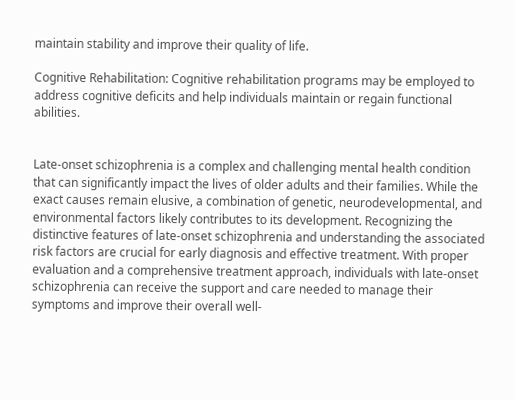maintain stability and improve their quality of life.

Cognitive Rehabilitation: Cognitive rehabilitation programs may be employed to address cognitive deficits and help individuals maintain or regain functional abilities.


Late-onset schizophrenia is a complex and challenging mental health condition that can significantly impact the lives of older adults and their families. While the exact causes remain elusive, a combination of genetic, neurodevelopmental, and environmental factors likely contributes to its development. Recognizing the distinctive features of late-onset schizophrenia and understanding the associated risk factors are crucial for early diagnosis and effective treatment. With proper evaluation and a comprehensive treatment approach, individuals with late-onset schizophrenia can receive the support and care needed to manage their symptoms and improve their overall well-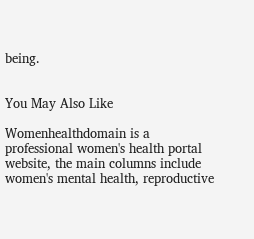being.


You May Also Like

Womenhealthdomain is a professional women's health portal website, the main columns include women's mental health, reproductive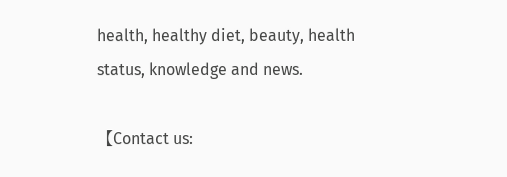health, healthy diet, beauty, health status, knowledge and news.

【Contact us: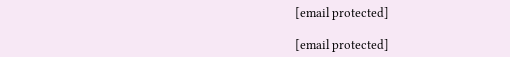[email protected]

[email protected]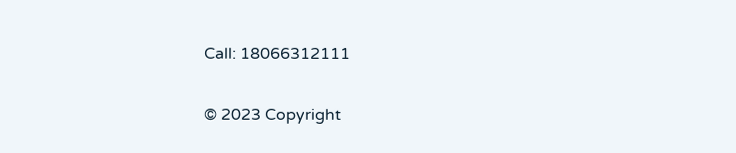Call: 18066312111

© 2023 Copyright